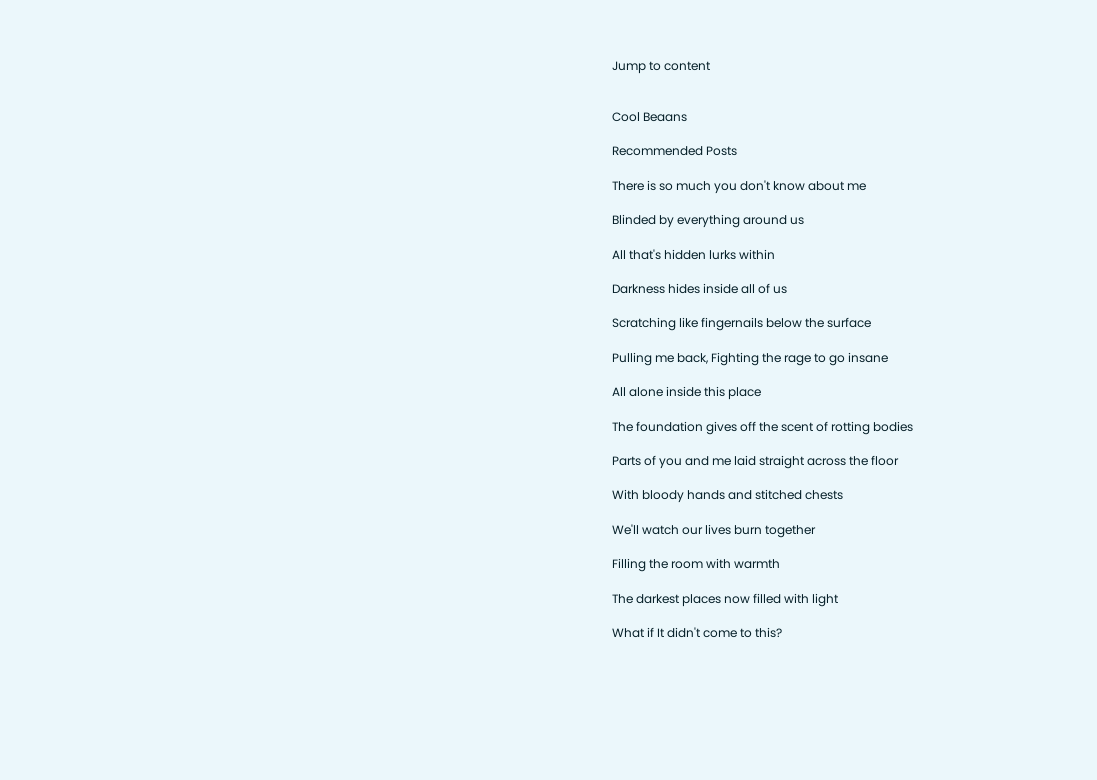Jump to content


Cool Beaans

Recommended Posts

There is so much you don't know about me

Blinded by everything around us

All that's hidden lurks within

Darkness hides inside all of us

Scratching like fingernails below the surface

Pulling me back, Fighting the rage to go insane

All alone inside this place

The foundation gives off the scent of rotting bodies

Parts of you and me laid straight across the floor

With bloody hands and stitched chests

We'll watch our lives burn together

Filling the room with warmth

The darkest places now filled with light

What if It didn't come to this?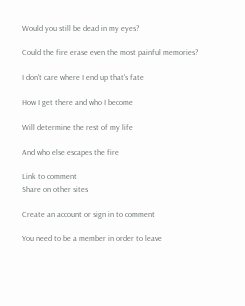Would you still be dead in my eyes?

Could the fire erase even the most painful memories?

I don't care where I end up that's fate

How I get there and who I become

Will determine the rest of my life

And who else escapes the fire

Link to comment
Share on other sites

Create an account or sign in to comment

You need to be a member in order to leave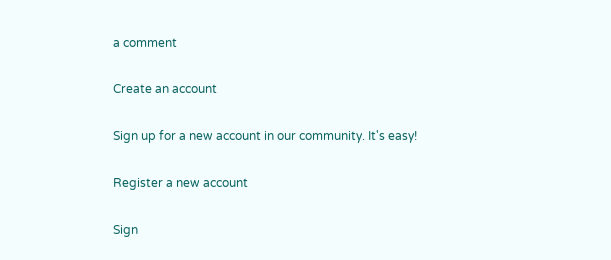a comment

Create an account

Sign up for a new account in our community. It's easy!

Register a new account

Sign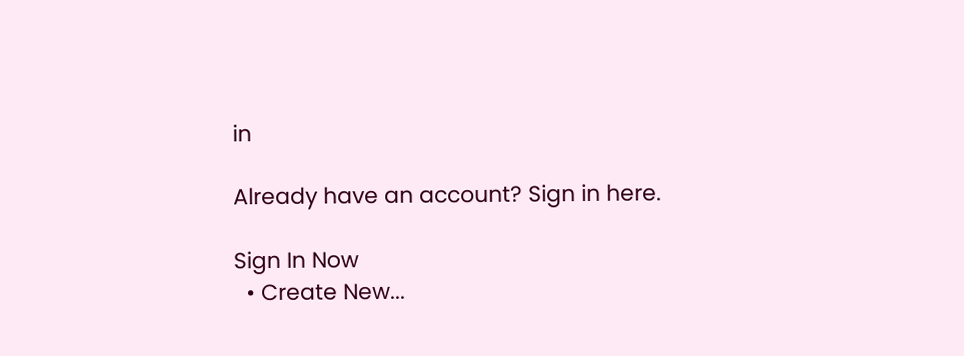in

Already have an account? Sign in here.

Sign In Now
  • Create New...